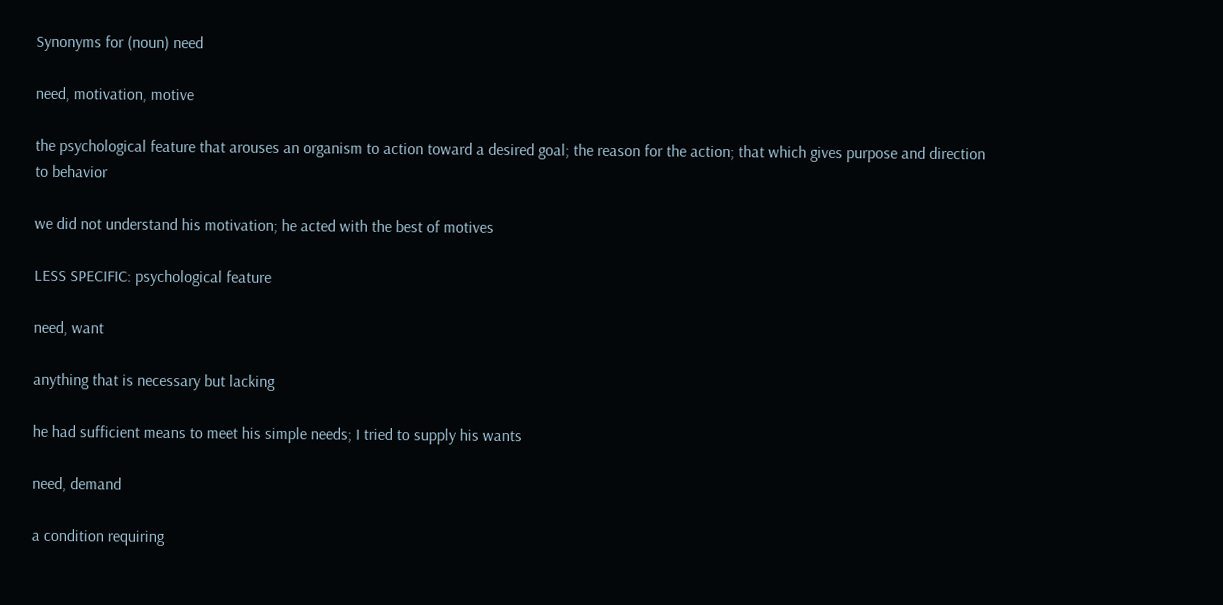Synonyms for (noun) need

need, motivation, motive

the psychological feature that arouses an organism to action toward a desired goal; the reason for the action; that which gives purpose and direction to behavior

we did not understand his motivation; he acted with the best of motives

LESS SPECIFIC: psychological feature

need, want

anything that is necessary but lacking

he had sufficient means to meet his simple needs; I tried to supply his wants

need, demand

a condition requiring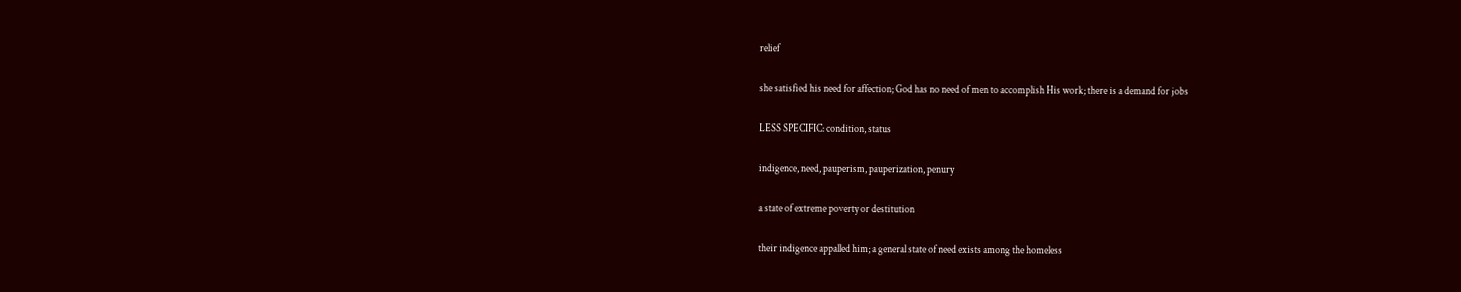relief

she satisfied his need for affection; God has no need of men to accomplish His work; there is a demand for jobs

LESS SPECIFIC: condition, status

indigence, need, pauperism, pauperization, penury

a state of extreme poverty or destitution

their indigence appalled him; a general state of need exists among the homeless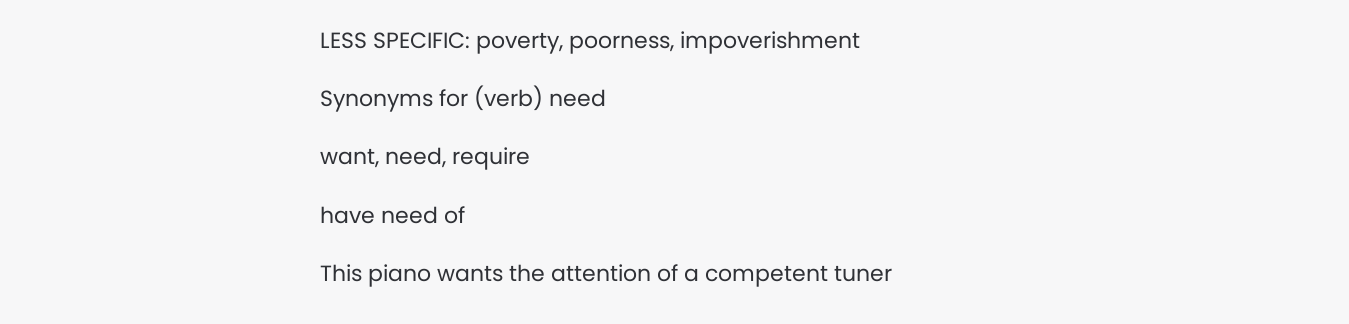LESS SPECIFIC: poverty, poorness, impoverishment

Synonyms for (verb) need

want, need, require

have need of

This piano wants the attention of a competent tuner